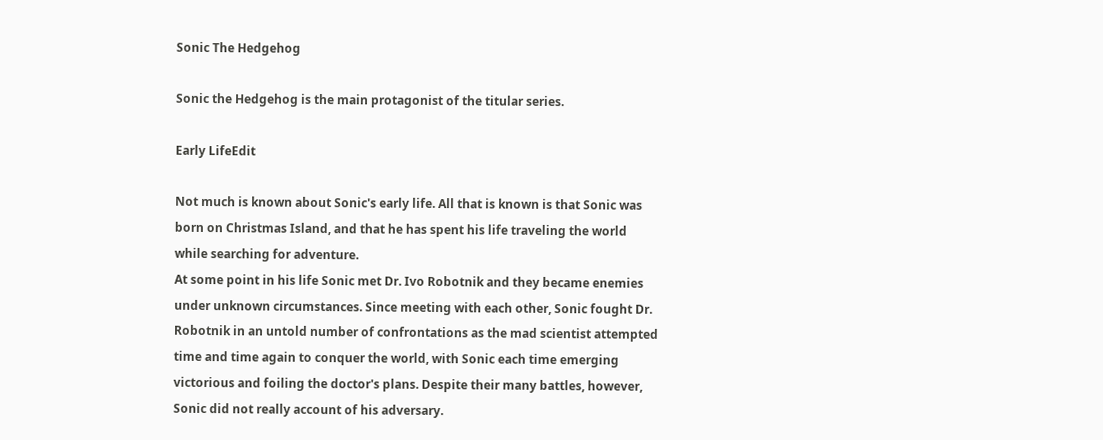Sonic The Hedgehog

Sonic the Hedgehog is the main protagonist of the titular series.

Early LifeEdit

Not much is known about Sonic's early life. All that is known is that Sonic was born on Christmas Island, and that he has spent his life traveling the world while searching for adventure.
At some point in his life Sonic met Dr. Ivo Robotnik and they became enemies under unknown circumstances. Since meeting with each other, Sonic fought Dr. Robotnik in an untold number of confrontations as the mad scientist attempted time and time again to conquer the world, with Sonic each time emerging victorious and foiling the doctor's plans. Despite their many battles, however, Sonic did not really account of his adversary.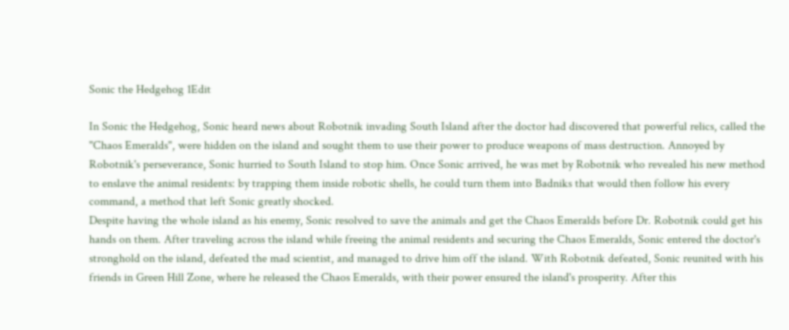Sonic the Hedgehog 1Edit

In Sonic the Hedgehog, Sonic heard news about Robotnik invading South Island after the doctor had discovered that powerful relics, called the "Chaos Emeralds", were hidden on the island and sought them to use their power to produce weapons of mass destruction. Annoyed by Robotnik's perseverance, Sonic hurried to South Island to stop him. Once Sonic arrived, he was met by Robotnik who revealed his new method to enslave the animal residents: by trapping them inside robotic shells, he could turn them into Badniks that would then follow his every command, a method that left Sonic greatly shocked.
Despite having the whole island as his enemy, Sonic resolved to save the animals and get the Chaos Emeralds before Dr. Robotnik could get his hands on them. After traveling across the island while freeing the animal residents and securing the Chaos Emeralds, Sonic entered the doctor's stronghold on the island, defeated the mad scientist, and managed to drive him off the island. With Robotnik defeated, Sonic reunited with his friends in Green Hill Zone, where he released the Chaos Emeralds, with their power ensured the island's prosperity. After this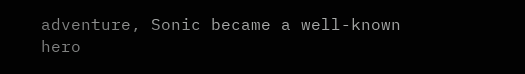adventure, Sonic became a well-known hero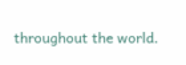throughout the world.